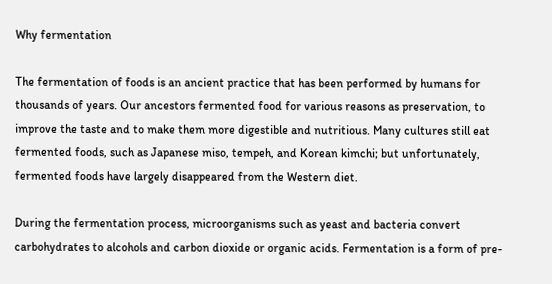Why fermentation

The fermentation of foods is an ancient practice that has been performed by humans for thousands of years. Our ancestors fermented food for various reasons as preservation, to improve the taste and to make them more digestible and nutritious. Many cultures still eat fermented foods, such as Japanese miso, tempeh, and Korean kimchi; but unfortunately, fermented foods have largely disappeared from the Western diet.

During the fermentation process, microorganisms such as yeast and bacteria convert carbohydrates to alcohols and carbon dioxide or organic acids. Fermentation is a form of pre-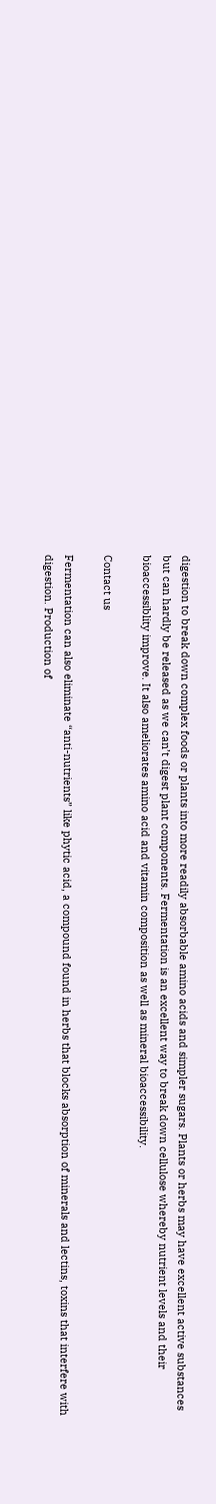digestion to break down complex foods or plants into more readily absorbable amino acids and simpler sugars. Plants or herbs may have excellent active substances but can hardly be released as we can’t digest plant components. Fermentation is an excellent way to break down cellulose whereby nutrient levels and their bioaccessiblity improve. It also ameliorates amino acid and vitamin composition as well as mineral bioaccessibility.

Contact us

Fermentation can also eliminate “anti-nutrients” like phytic acid, a compound found in herbs that blocks absorption of minerals and lectins, toxins that interfere with digestion. Production of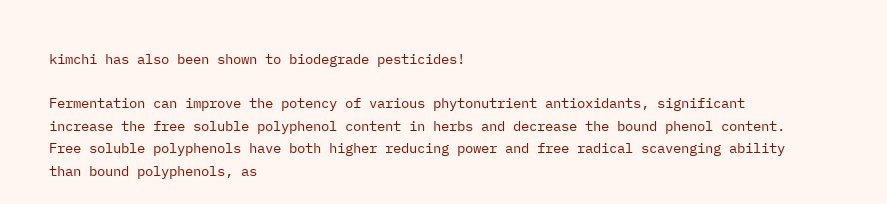kimchi has also been shown to biodegrade pesticides!

Fermentation can improve the potency of various phytonutrient antioxidants, significant increase the free soluble polyphenol content in herbs and decrease the bound phenol content. Free soluble polyphenols have both higher reducing power and free radical scavenging ability than bound polyphenols, as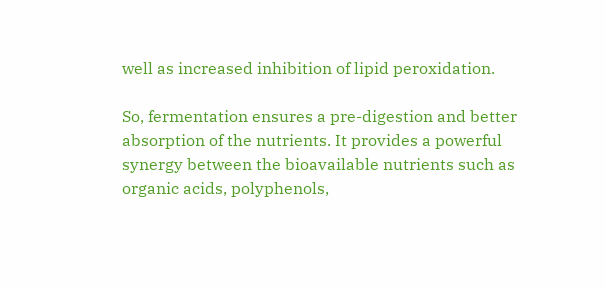well as increased inhibition of lipid peroxidation.

So, fermentation ensures a pre-digestion and better absorption of the nutrients. It provides a powerful synergy between the bioavailable nutrients such as organic acids, polyphenols,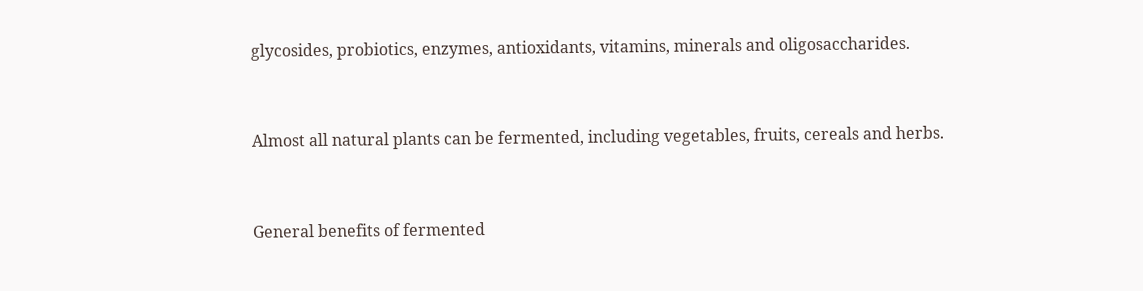glycosides, probiotics, enzymes, antioxidants, vitamins, minerals and oligosaccharides.


Almost all natural plants can be fermented, including vegetables, fruits, cereals and herbs.


General benefits of fermented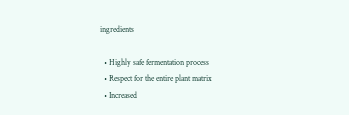ingredients

  • Highly safe fermentation process
  • Respect for the entire plant matrix
  • Increased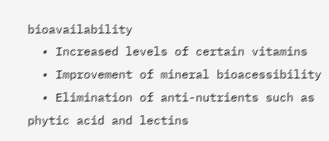bioavailability
  • Increased levels of certain vitamins
  • Improvement of mineral bioacessibility
  • Elimination of anti-nutrients such as phytic acid and lectins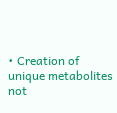• Creation of unique metabolites not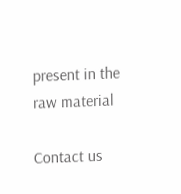present in the raw material

Contact us